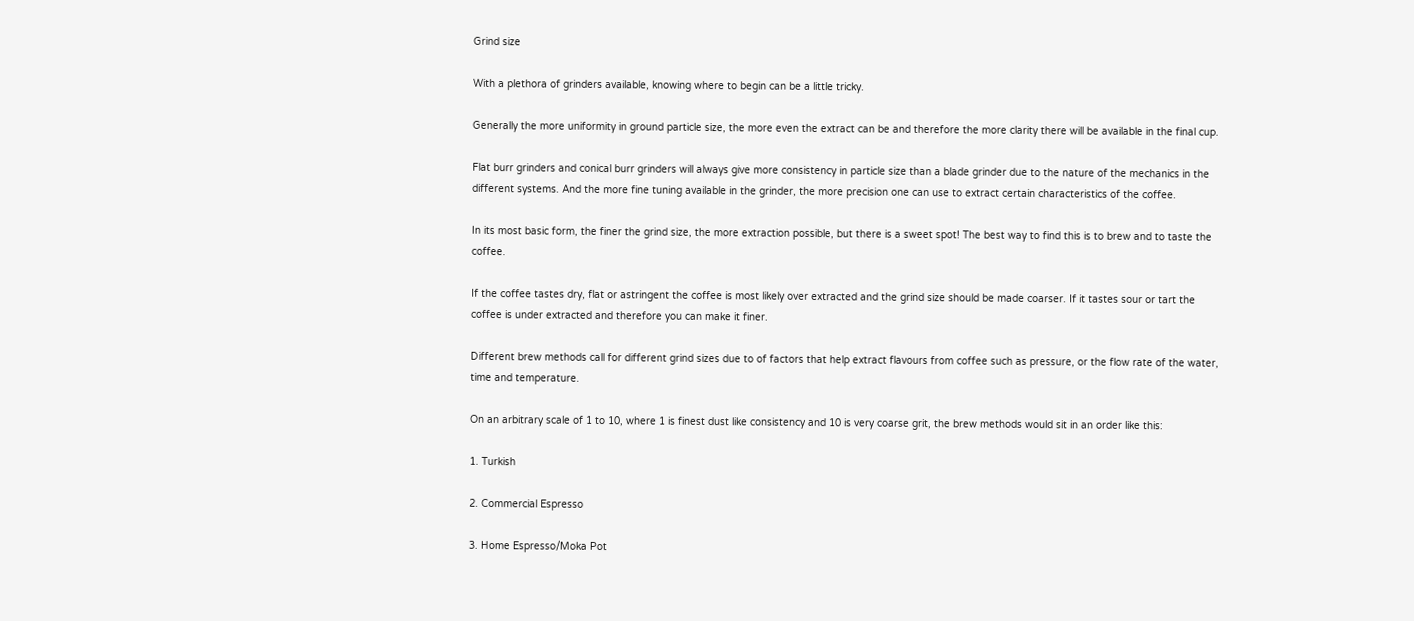Grind size

With a plethora of grinders available, knowing where to begin can be a little tricky.

Generally the more uniformity in ground particle size, the more even the extract can be and therefore the more clarity there will be available in the final cup.

Flat burr grinders and conical burr grinders will always give more consistency in particle size than a blade grinder due to the nature of the mechanics in the different systems. And the more fine tuning available in the grinder, the more precision one can use to extract certain characteristics of the coffee.

In its most basic form, the finer the grind size, the more extraction possible, but there is a sweet spot! The best way to find this is to brew and to taste the coffee.

If the coffee tastes dry, flat or astringent the coffee is most likely over extracted and the grind size should be made coarser. If it tastes sour or tart the coffee is under extracted and therefore you can make it finer.

Different brew methods call for different grind sizes due to of factors that help extract flavours from coffee such as pressure, or the flow rate of the water, time and temperature.

On an arbitrary scale of 1 to 10, where 1 is finest dust like consistency and 10 is very coarse grit, the brew methods would sit in an order like this:

1. Turkish

2. Commercial Espresso

3. Home Espresso/Moka Pot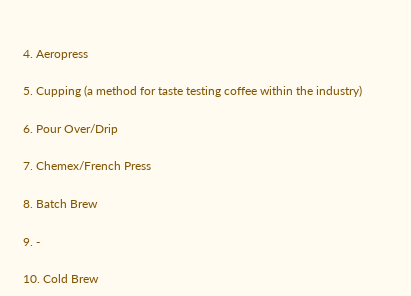4. Aeropress

5. Cupping (a method for taste testing coffee within the industry)

6. Pour Over/Drip

7. Chemex/French Press

8. Batch Brew

9. -

10. Cold Brew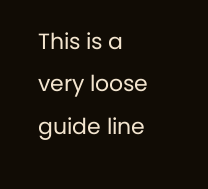This is a very loose guide line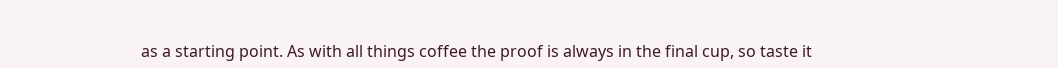as a starting point. As with all things coffee the proof is always in the final cup, so taste it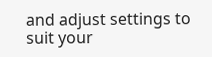and adjust settings to suit your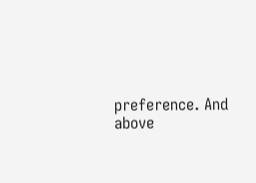preference. And above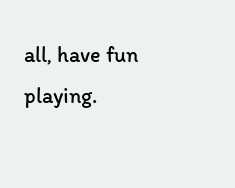all, have fun playing.